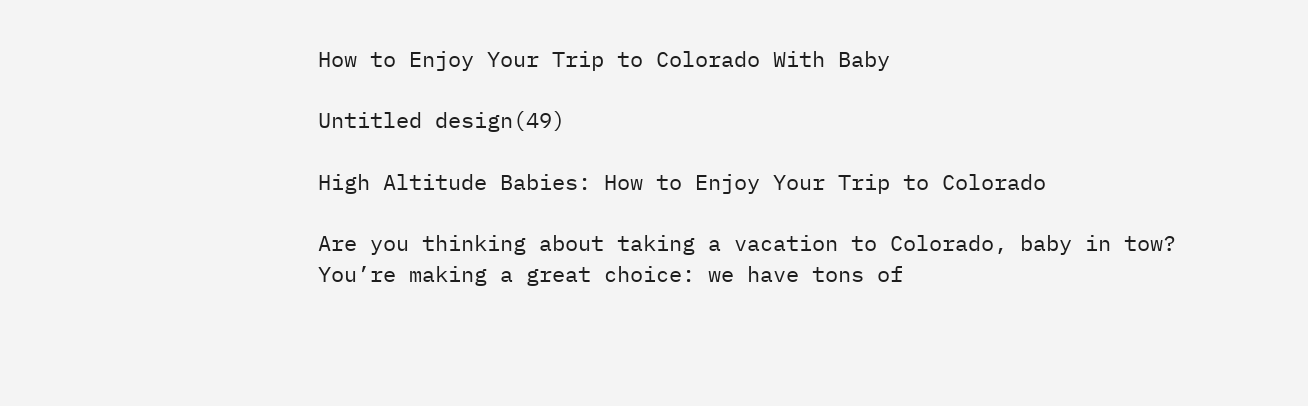How to Enjoy Your Trip to Colorado With Baby

Untitled design(49)

High Altitude Babies: How to Enjoy Your Trip to Colorado

Are you thinking about taking a vacation to Colorado, baby in tow? You’re making a great choice: we have tons of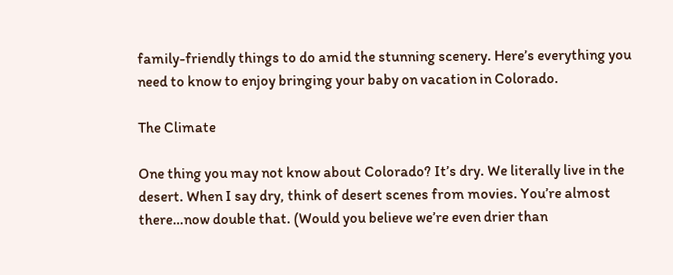family-friendly things to do amid the stunning scenery. Here’s everything you need to know to enjoy bringing your baby on vacation in Colorado.

The Climate

One thing you may not know about Colorado? It’s dry. We literally live in the desert. When I say dry, think of desert scenes from movies. You’re almost there…now double that. (Would you believe we’re even drier than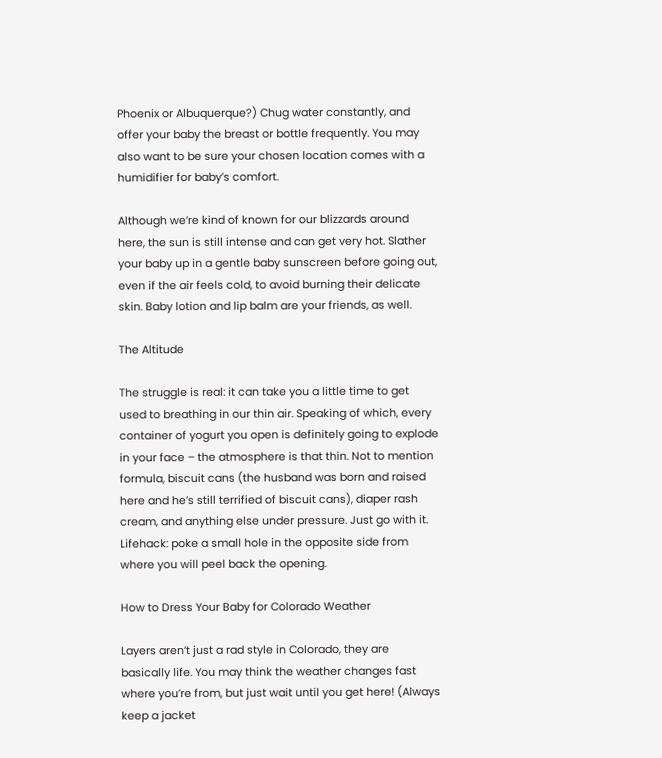Phoenix or Albuquerque?) Chug water constantly, and offer your baby the breast or bottle frequently. You may also want to be sure your chosen location comes with a humidifier for baby’s comfort.

Although we’re kind of known for our blizzards around here, the sun is still intense and can get very hot. Slather your baby up in a gentle baby sunscreen before going out, even if the air feels cold, to avoid burning their delicate skin. Baby lotion and lip balm are your friends, as well.

The Altitude

The struggle is real: it can take you a little time to get used to breathing in our thin air. Speaking of which, every container of yogurt you open is definitely going to explode in your face – the atmosphere is that thin. Not to mention formula, biscuit cans (the husband was born and raised here and he’s still terrified of biscuit cans), diaper rash cream, and anything else under pressure. Just go with it. Lifehack: poke a small hole in the opposite side from where you will peel back the opening.

How to Dress Your Baby for Colorado Weather

Layers aren’t just a rad style in Colorado, they are basically life. You may think the weather changes fast where you’re from, but just wait until you get here! (Always keep a jacket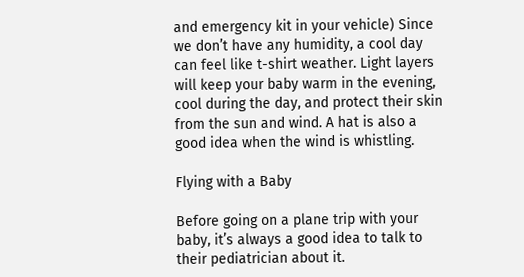and emergency kit in your vehicle) Since we don’t have any humidity, a cool day can feel like t-shirt weather. Light layers will keep your baby warm in the evening, cool during the day, and protect their skin from the sun and wind. A hat is also a good idea when the wind is whistling.

Flying with a Baby

Before going on a plane trip with your baby, it’s always a good idea to talk to their pediatrician about it.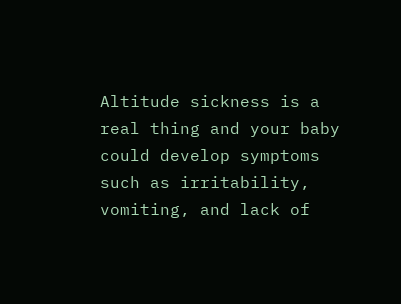Altitude sickness is a real thing and your baby could develop symptoms such as irritability, vomiting, and lack of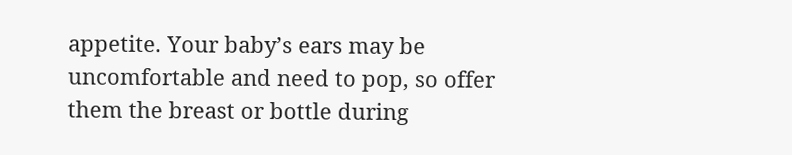appetite. Your baby’s ears may be uncomfortable and need to pop, so offer them the breast or bottle during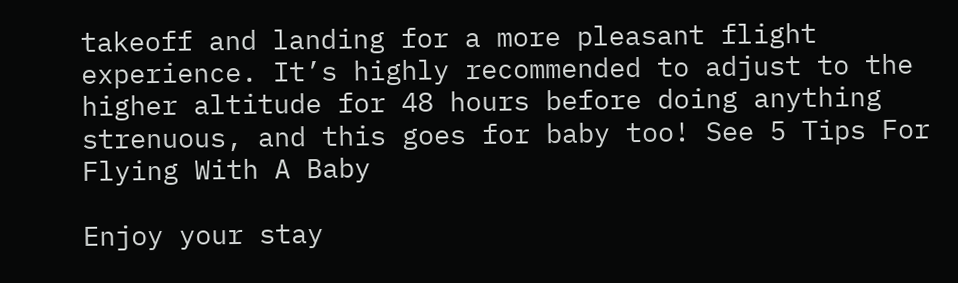takeoff and landing for a more pleasant flight experience. It’s highly recommended to adjust to the higher altitude for 48 hours before doing anything strenuous, and this goes for baby too! See 5 Tips For Flying With A Baby

Enjoy your stay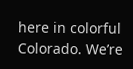here in colorful Colorado. We’re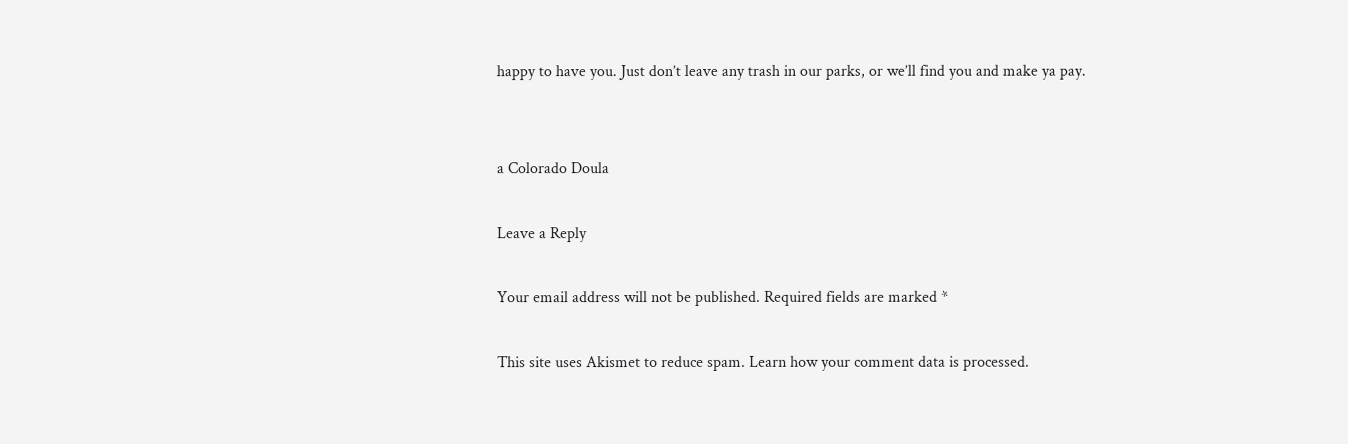happy to have you. Just don’t leave any trash in our parks, or we’ll find you and make ya pay.


a Colorado Doula

Leave a Reply

Your email address will not be published. Required fields are marked *

This site uses Akismet to reduce spam. Learn how your comment data is processed.